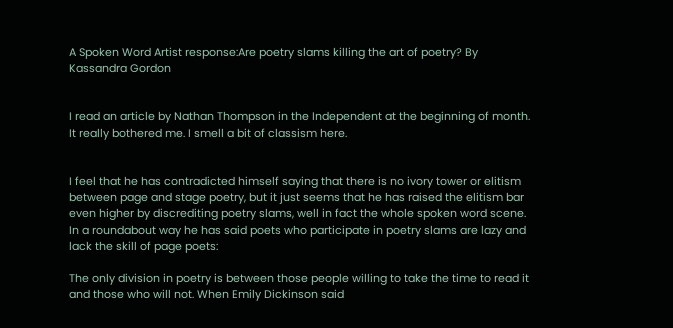A Spoken Word Artist response:Are poetry slams killing the art of poetry? By Kassandra Gordon


I read an article by Nathan Thompson in the Independent at the beginning of month. It really bothered me. I smell a bit of classism here.


I feel that he has contradicted himself saying that there is no ivory tower or elitism between page and stage poetry, but it just seems that he has raised the elitism bar even higher by discrediting poetry slams, well in fact the whole spoken word scene. In a roundabout way he has said poets who participate in poetry slams are lazy and lack the skill of page poets:

The only division in poetry is between those people willing to take the time to read it and those who will not. When Emily Dickinson said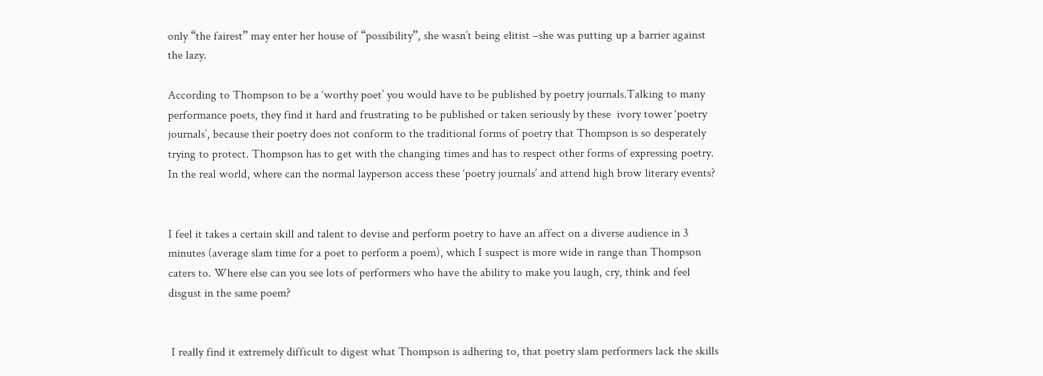only “the fairest” may enter her house of “possibility”, she wasn’t being elitist –she was putting up a barrier against the lazy.

According to Thompson to be a ‘worthy poet’ you would have to be published by poetry journals.Talking to many performance poets, they find it hard and frustrating to be published or taken seriously by these  ivory tower ‘poetry journals’, because their poetry does not conform to the traditional forms of poetry that Thompson is so desperately trying to protect. Thompson has to get with the changing times and has to respect other forms of expressing poetry.  In the real world, where can the normal layperson access these ‘poetry journals’ and attend high brow literary events?


I feel it takes a certain skill and talent to devise and perform poetry to have an affect on a diverse audience in 3 minutes (average slam time for a poet to perform a poem), which I suspect is more wide in range than Thompson caters to. Where else can you see lots of performers who have the ability to make you laugh, cry, think and feel disgust in the same poem?


 I really find it extremely difficult to digest what Thompson is adhering to, that poetry slam performers lack the skills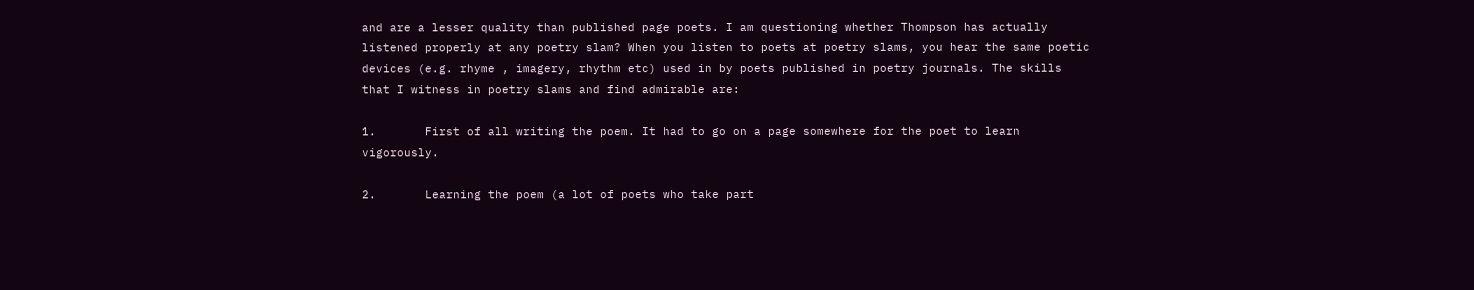and are a lesser quality than published page poets. I am questioning whether Thompson has actually listened properly at any poetry slam? When you listen to poets at poetry slams, you hear the same poetic devices (e.g. rhyme , imagery, rhythm etc) used in by poets published in poetry journals. The skills that I witness in poetry slams and find admirable are:

1.       First of all writing the poem. It had to go on a page somewhere for the poet to learn vigorously.

2.       Learning the poem (a lot of poets who take part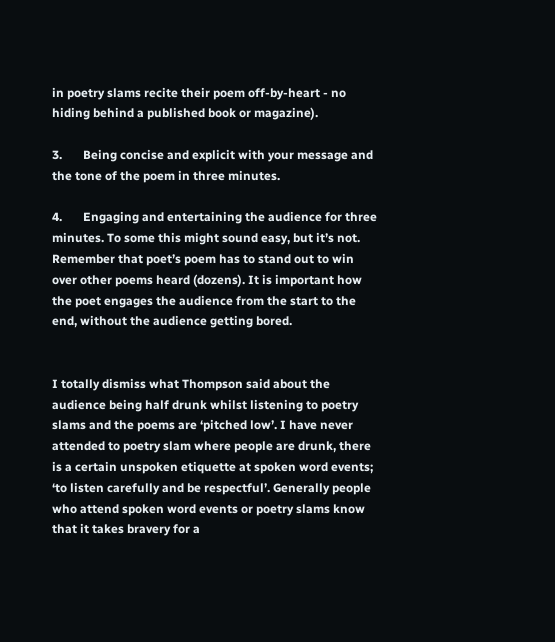in poetry slams recite their poem off-by-heart - no hiding behind a published book or magazine).

3.       Being concise and explicit with your message and the tone of the poem in three minutes.

4.       Engaging and entertaining the audience for three minutes. To some this might sound easy, but it’s not. Remember that poet’s poem has to stand out to win over other poems heard (dozens). It is important how the poet engages the audience from the start to the end, without the audience getting bored.


I totally dismiss what Thompson said about the audience being half drunk whilst listening to poetry slams and the poems are ‘pitched low’. I have never attended to poetry slam where people are drunk, there is a certain unspoken etiquette at spoken word events; ‘to listen carefully and be respectful’. Generally people who attend spoken word events or poetry slams know that it takes bravery for a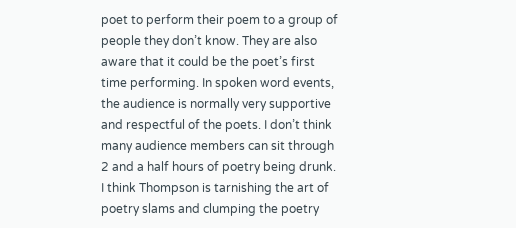poet to perform their poem to a group of people they don’t know. They are also aware that it could be the poet’s first time performing. In spoken word events, the audience is normally very supportive and respectful of the poets. I don’t think many audience members can sit through 2 and a half hours of poetry being drunk. I think Thompson is tarnishing the art of poetry slams and clumping the poetry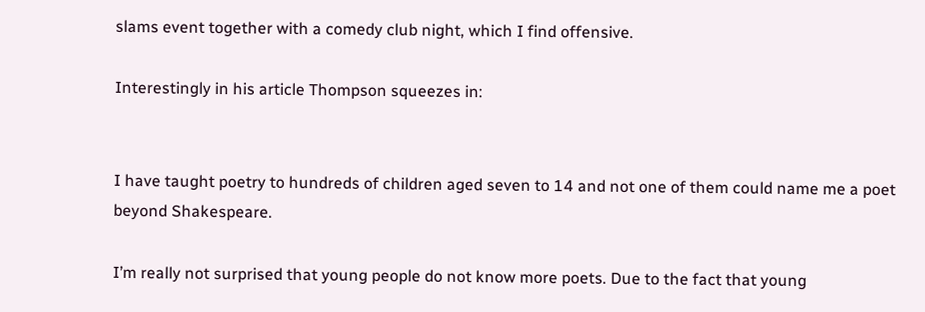slams event together with a comedy club night, which I find offensive.

Interestingly in his article Thompson squeezes in:


I have taught poetry to hundreds of children aged seven to 14 and not one of them could name me a poet beyond Shakespeare.

I’m really not surprised that young people do not know more poets. Due to the fact that young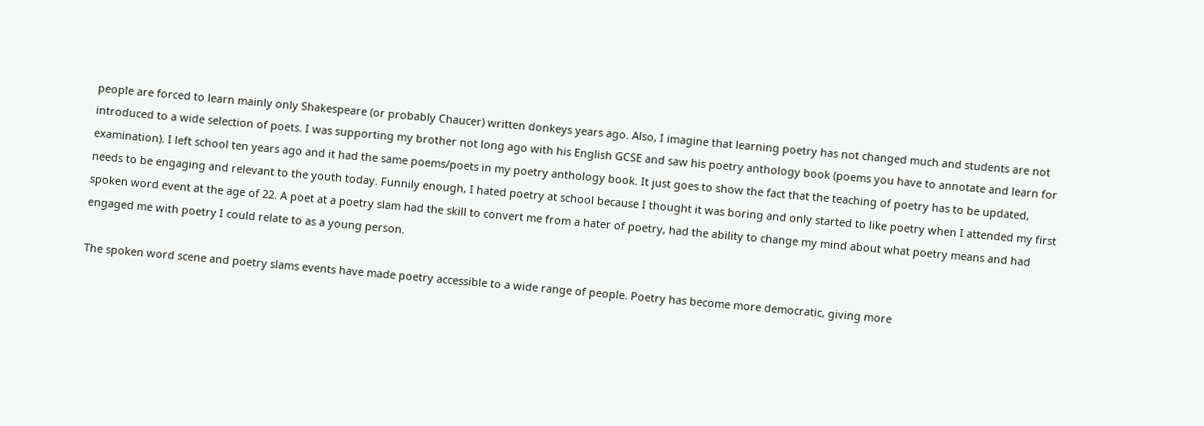people are forced to learn mainly only Shakespeare (or probably Chaucer) written donkeys years ago. Also, I imagine that learning poetry has not changed much and students are not introduced to a wide selection of poets. I was supporting my brother not long ago with his English GCSE and saw his poetry anthology book (poems you have to annotate and learn for examination). I left school ten years ago and it had the same poems/poets in my poetry anthology book. It just goes to show the fact that the teaching of poetry has to be updated, needs to be engaging and relevant to the youth today. Funnily enough, I hated poetry at school because I thought it was boring and only started to like poetry when I attended my first spoken word event at the age of 22. A poet at a poetry slam had the skill to convert me from a hater of poetry, had the ability to change my mind about what poetry means and had engaged me with poetry I could relate to as a young person.

The spoken word scene and poetry slams events have made poetry accessible to a wide range of people. Poetry has become more democratic, giving more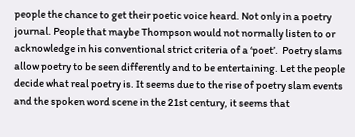people the chance to get their poetic voice heard. Not only in a poetry journal. People that maybe Thompson would not normally listen to or acknowledge in his conventional strict criteria of a ‘poet’.  Poetry slams allow poetry to be seen differently and to be entertaining. Let the people decide what real poetry is. It seems due to the rise of poetry slam events and the spoken word scene in the 21st century, it seems that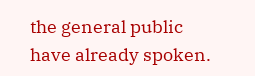the general public have already spoken.